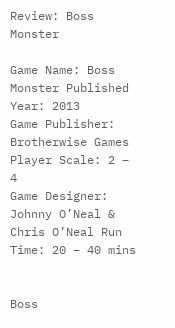Review: Boss Monster

Game Name: Boss Monster Published Year: 2013
Game Publisher: Brotherwise Games Player Scale: 2 – 4
Game Designer: Johnny O’Neal & Chris O’Neal Run Time: 20 – 40 mins


Boss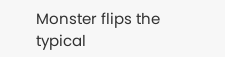Monster flips the typical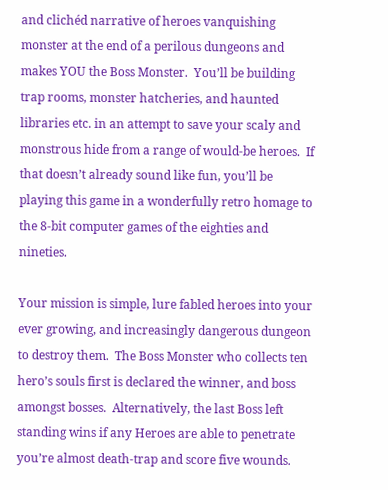and clichéd narrative of heroes vanquishing monster at the end of a perilous dungeons and makes YOU the Boss Monster.  You’ll be building trap rooms, monster hatcheries, and haunted libraries etc. in an attempt to save your scaly and monstrous hide from a range of would-be heroes.  If that doesn’t already sound like fun, you’ll be playing this game in a wonderfully retro homage to the 8-bit computer games of the eighties and nineties.

Your mission is simple, lure fabled heroes into your ever growing, and increasingly dangerous dungeon to destroy them.  The Boss Monster who collects ten hero’s souls first is declared the winner, and boss amongst bosses.  Alternatively, the last Boss left standing wins if any Heroes are able to penetrate you’re almost death-trap and score five wounds.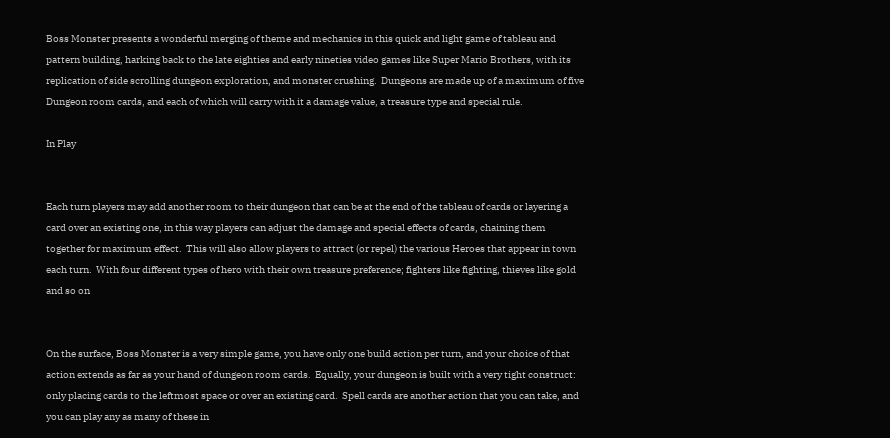Boss Monster presents a wonderful merging of theme and mechanics in this quick and light game of tableau and pattern building, harking back to the late eighties and early nineties video games like Super Mario Brothers, with its replication of side scrolling dungeon exploration, and monster crushing.  Dungeons are made up of a maximum of five Dungeon room cards, and each of which will carry with it a damage value, a treasure type and special rule.

In Play


Each turn players may add another room to their dungeon that can be at the end of the tableau of cards or layering a card over an existing one, in this way players can adjust the damage and special effects of cards, chaining them together for maximum effect.  This will also allow players to attract (or repel) the various Heroes that appear in town each turn.  With four different types of hero with their own treasure preference; fighters like fighting, thieves like gold and so on


On the surface, Boss Monster is a very simple game, you have only one build action per turn, and your choice of that action extends as far as your hand of dungeon room cards.  Equally, your dungeon is built with a very tight construct: only placing cards to the leftmost space or over an existing card.  Spell cards are another action that you can take, and you can play any as many of these in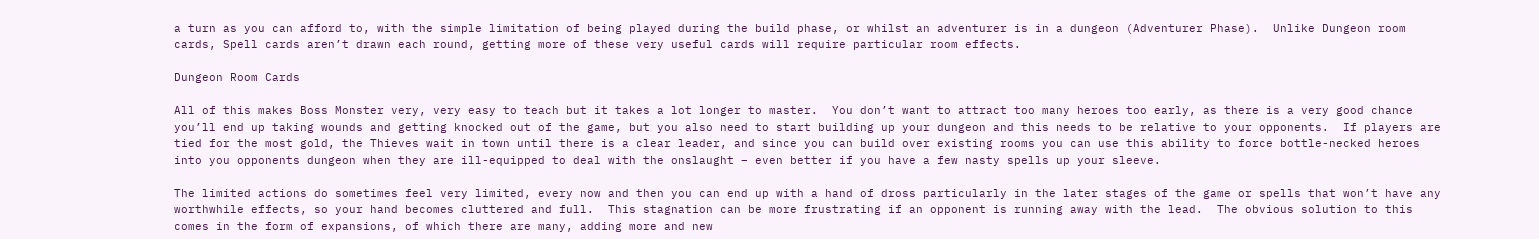a turn as you can afford to, with the simple limitation of being played during the build phase, or whilst an adventurer is in a dungeon (Adventurer Phase).  Unlike Dungeon room cards, Spell cards aren’t drawn each round, getting more of these very useful cards will require particular room effects.

Dungeon Room Cards

All of this makes Boss Monster very, very easy to teach but it takes a lot longer to master.  You don’t want to attract too many heroes too early, as there is a very good chance you’ll end up taking wounds and getting knocked out of the game, but you also need to start building up your dungeon and this needs to be relative to your opponents.  If players are tied for the most gold, the Thieves wait in town until there is a clear leader, and since you can build over existing rooms you can use this ability to force bottle-necked heroes into you opponents dungeon when they are ill-equipped to deal with the onslaught – even better if you have a few nasty spells up your sleeve.

The limited actions do sometimes feel very limited, every now and then you can end up with a hand of dross particularly in the later stages of the game or spells that won’t have any worthwhile effects, so your hand becomes cluttered and full.  This stagnation can be more frustrating if an opponent is running away with the lead.  The obvious solution to this comes in the form of expansions, of which there are many, adding more and new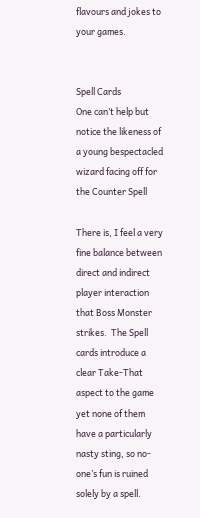flavours and jokes to your games.


Spell Cards
One can’t help but notice the likeness of a young bespectacled wizard facing off for the Counter Spell

There is, I feel a very fine balance between direct and indirect player interaction that Boss Monster strikes.  The Spell cards introduce a clear Take-That aspect to the game yet none of them have a particularly nasty sting, so no-one’s fun is ruined solely by a spell.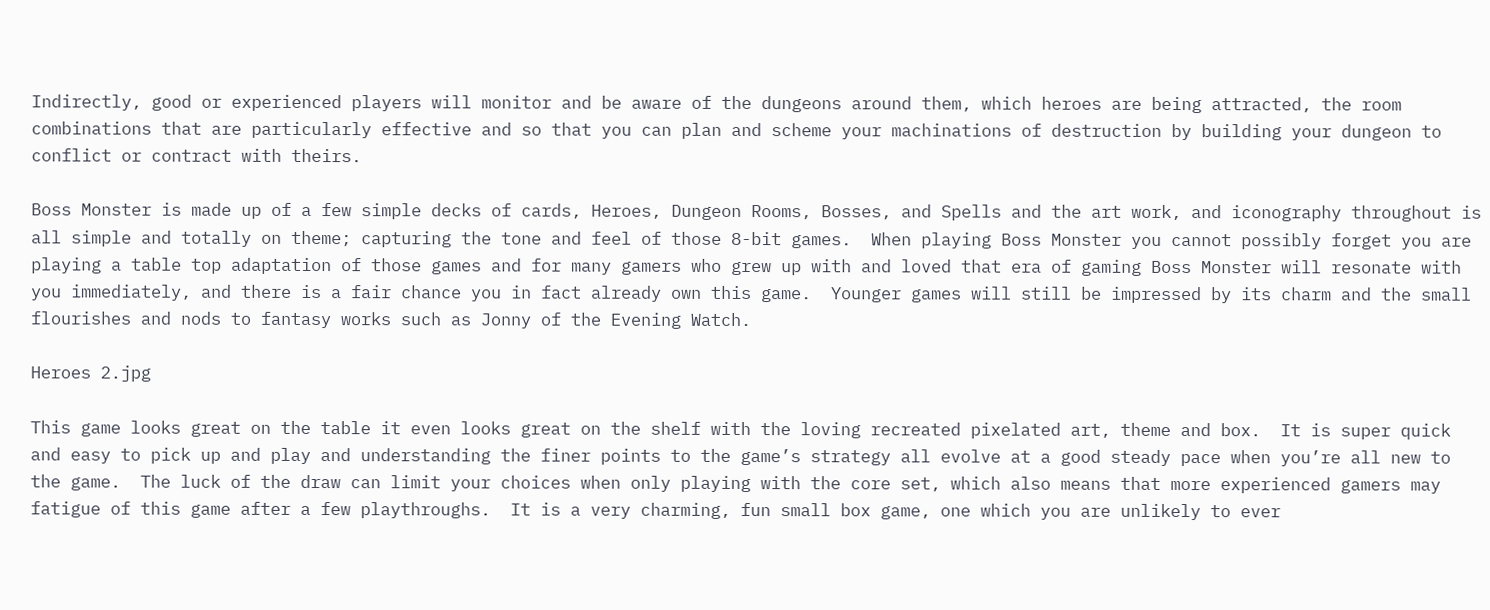Indirectly, good or experienced players will monitor and be aware of the dungeons around them, which heroes are being attracted, the room combinations that are particularly effective and so that you can plan and scheme your machinations of destruction by building your dungeon to conflict or contract with theirs.

Boss Monster is made up of a few simple decks of cards, Heroes, Dungeon Rooms, Bosses, and Spells and the art work, and iconography throughout is all simple and totally on theme; capturing the tone and feel of those 8-bit games.  When playing Boss Monster you cannot possibly forget you are playing a table top adaptation of those games and for many gamers who grew up with and loved that era of gaming Boss Monster will resonate with you immediately, and there is a fair chance you in fact already own this game.  Younger games will still be impressed by its charm and the small flourishes and nods to fantasy works such as Jonny of the Evening Watch.

Heroes 2.jpg

This game looks great on the table it even looks great on the shelf with the loving recreated pixelated art, theme and box.  It is super quick and easy to pick up and play and understanding the finer points to the game’s strategy all evolve at a good steady pace when you’re all new to the game.  The luck of the draw can limit your choices when only playing with the core set, which also means that more experienced gamers may fatigue of this game after a few playthroughs.  It is a very charming, fun small box game, one which you are unlikely to ever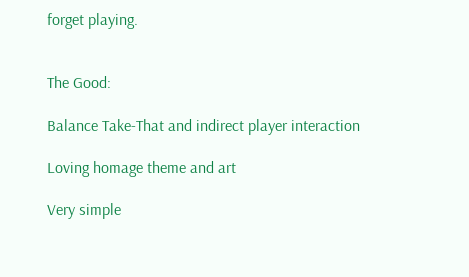forget playing.


The Good:

Balance Take-That and indirect player interaction

Loving homage theme and art

Very simple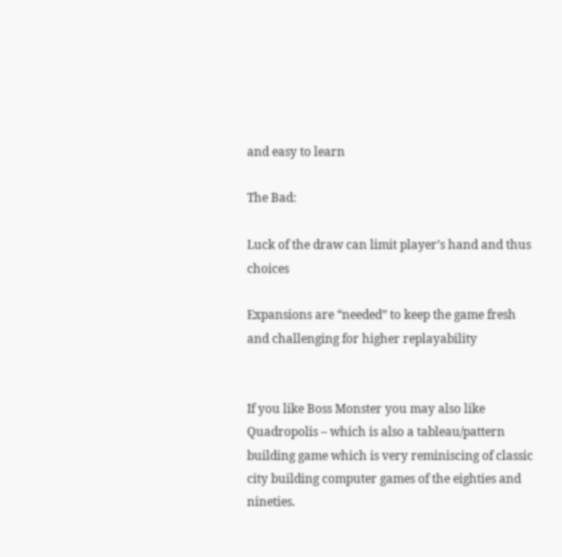and easy to learn

The Bad:

Luck of the draw can limit player’s hand and thus choices

Expansions are “needed” to keep the game fresh and challenging for higher replayability


If you like Boss Monster you may also like Quadropolis – which is also a tableau/pattern building game which is very reminiscing of classic city building computer games of the eighties and nineties.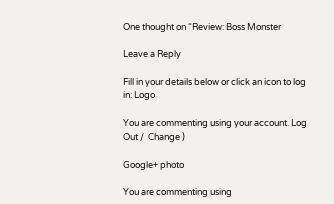One thought on “Review: Boss Monster

Leave a Reply

Fill in your details below or click an icon to log in: Logo

You are commenting using your account. Log Out /  Change )

Google+ photo

You are commenting using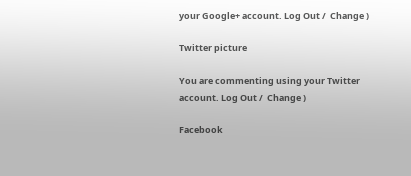your Google+ account. Log Out /  Change )

Twitter picture

You are commenting using your Twitter account. Log Out /  Change )

Facebook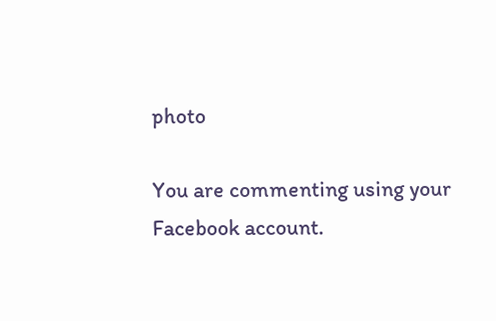photo

You are commenting using your Facebook account.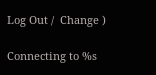Log Out /  Change )

Connecting to %s